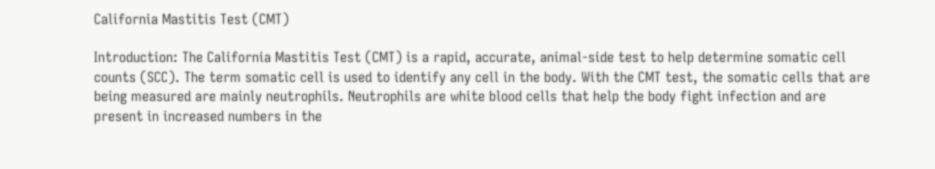California Mastitis Test (CMT)

Introduction: The California Mastitis Test (CMT) is a rapid, accurate, animal-side test to help determine somatic cell counts (SCC). The term somatic cell is used to identify any cell in the body. With the CMT test, the somatic cells that are being measured are mainly neutrophils. Neutrophils are white blood cells that help the body fight infection and are present in increased numbers in the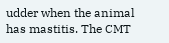udder when the animal has mastitis. The CMT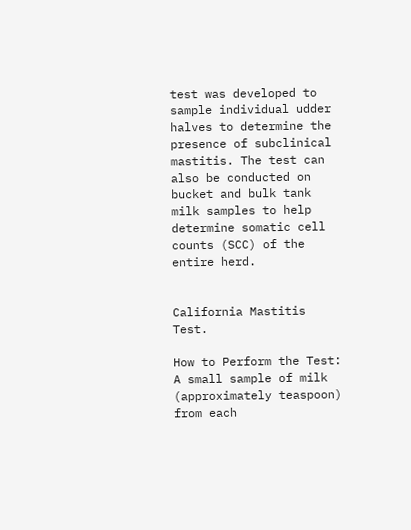test was developed to sample individual udder halves to determine the presence of subclinical mastitis. The test can also be conducted on bucket and bulk tank milk samples to help determine somatic cell counts (SCC) of the entire herd.


California Mastitis Test.

How to Perform the Test: A small sample of milk (approximately teaspoon) from each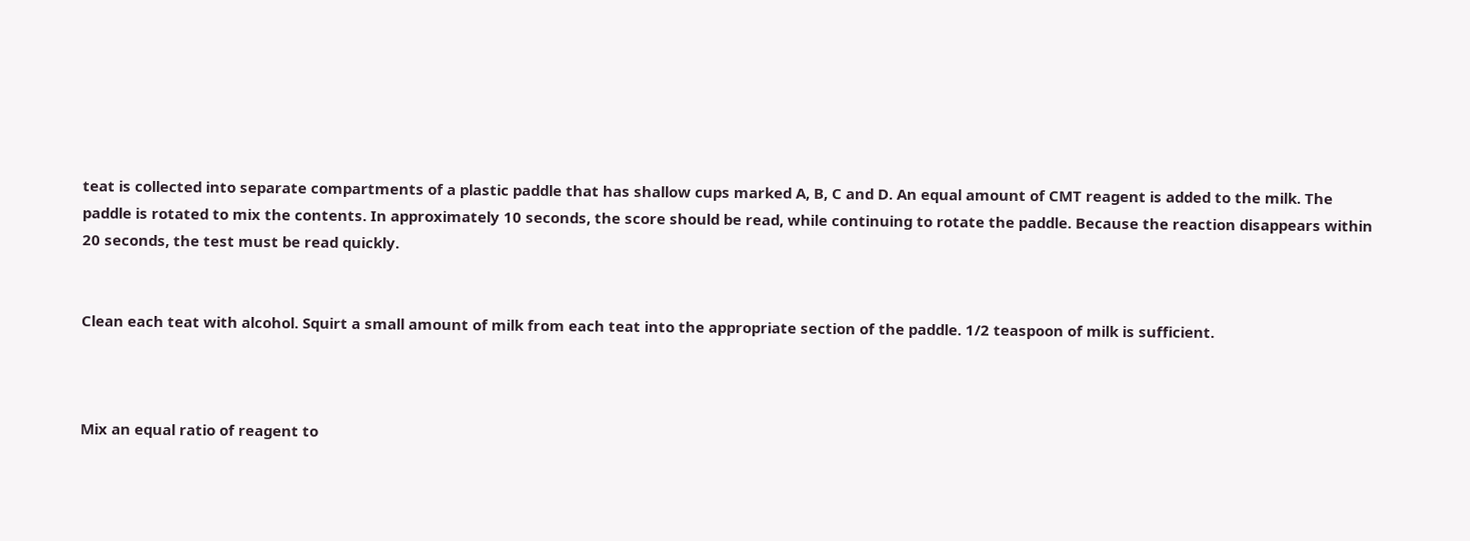teat is collected into separate compartments of a plastic paddle that has shallow cups marked A, B, C and D. An equal amount of CMT reagent is added to the milk. The paddle is rotated to mix the contents. In approximately 10 seconds, the score should be read, while continuing to rotate the paddle. Because the reaction disappears within 20 seconds, the test must be read quickly.


Clean each teat with alcohol. Squirt a small amount of milk from each teat into the appropriate section of the paddle. 1/2 teaspoon of milk is sufficient.



Mix an equal ratio of reagent to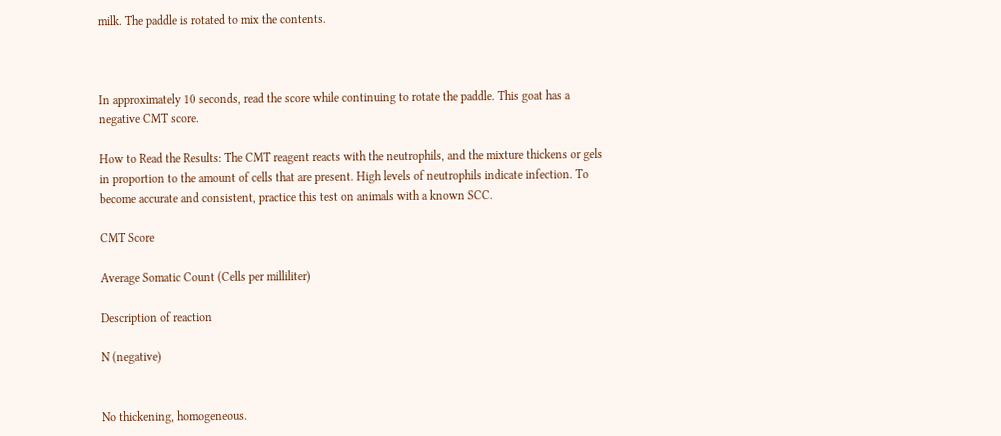milk. The paddle is rotated to mix the contents.



In approximately 10 seconds, read the score while continuing to rotate the paddle. This goat has a negative CMT score.

How to Read the Results: The CMT reagent reacts with the neutrophils, and the mixture thickens or gels in proportion to the amount of cells that are present. High levels of neutrophils indicate infection. To become accurate and consistent, practice this test on animals with a known SCC.

CMT Score

Average Somatic Count (Cells per milliliter)

Description of reaction

N (negative)


No thickening, homogeneous.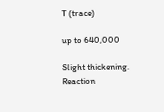T (trace)

up to 640,000

Slight thickening. Reaction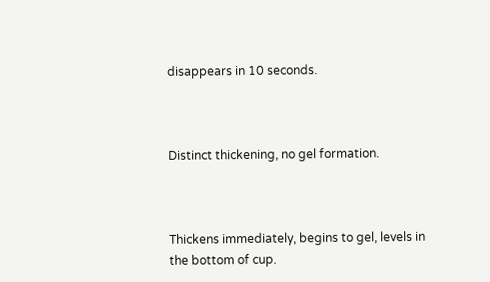disappears in 10 seconds.



Distinct thickening, no gel formation.



Thickens immediately, begins to gel, levels in the bottom of cup.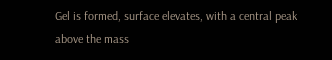Gel is formed, surface elevates, with a central peak above the mass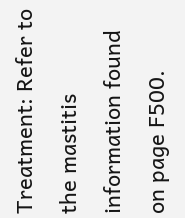Treatment: Refer to the mastitis information found on page F500.